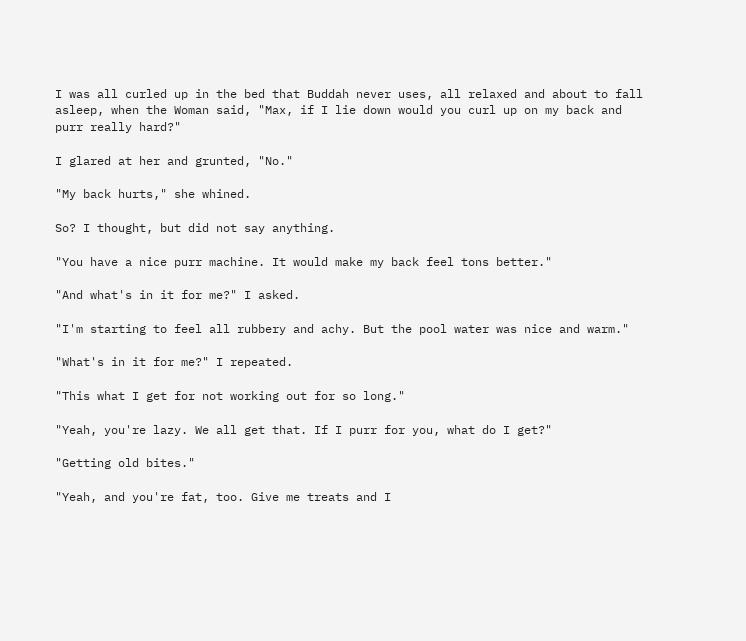I was all curled up in the bed that Buddah never uses, all relaxed and about to fall asleep, when the Woman said, "Max, if I lie down would you curl up on my back and purr really hard?"

I glared at her and grunted, "No."

"My back hurts," she whined.

So? I thought, but did not say anything.

"You have a nice purr machine. It would make my back feel tons better."

"And what's in it for me?" I asked.

"I'm starting to feel all rubbery and achy. But the pool water was nice and warm."

"What's in it for me?" I repeated.

"This what I get for not working out for so long."

"Yeah, you're lazy. We all get that. If I purr for you, what do I get?"

"Getting old bites."

"Yeah, and you're fat, too. Give me treats and I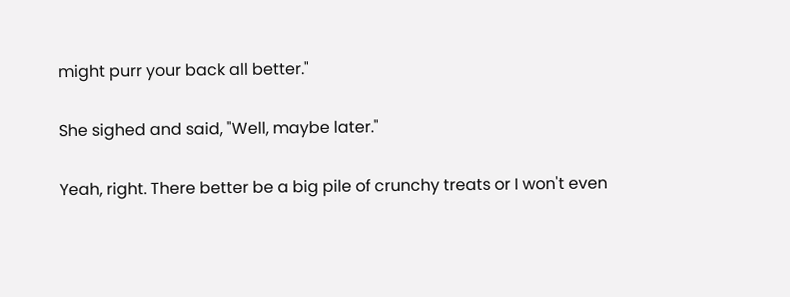might purr your back all better."

She sighed and said, "Well, maybe later."

Yeah, right. There better be a big pile of crunchy treats or I won't even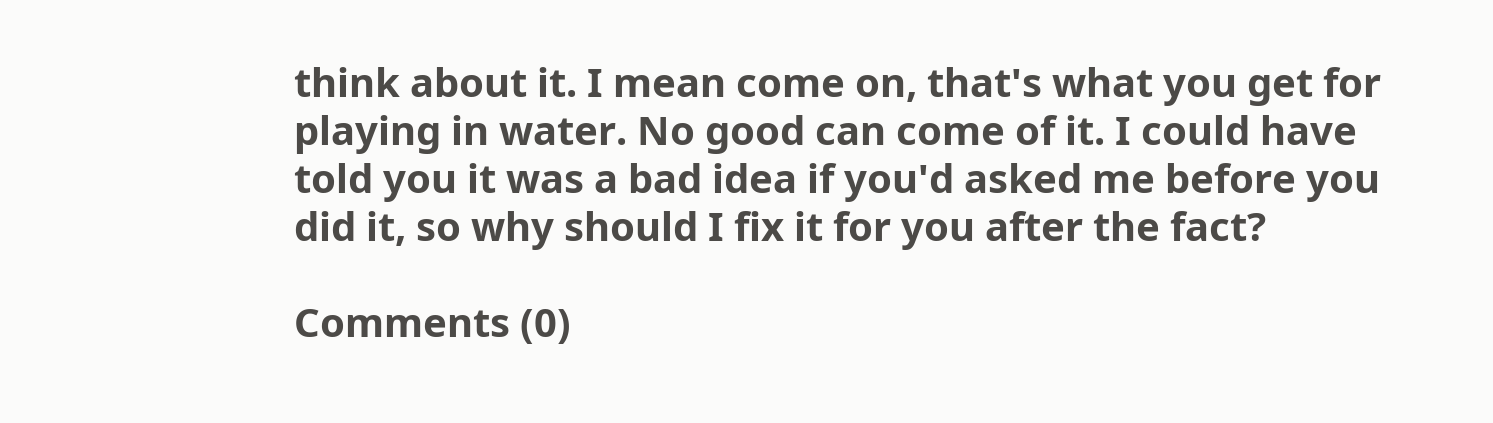think about it. I mean come on, that's what you get for playing in water. No good can come of it. I could have told you it was a bad idea if you'd asked me before you did it, so why should I fix it for you after the fact?

Comments (0)